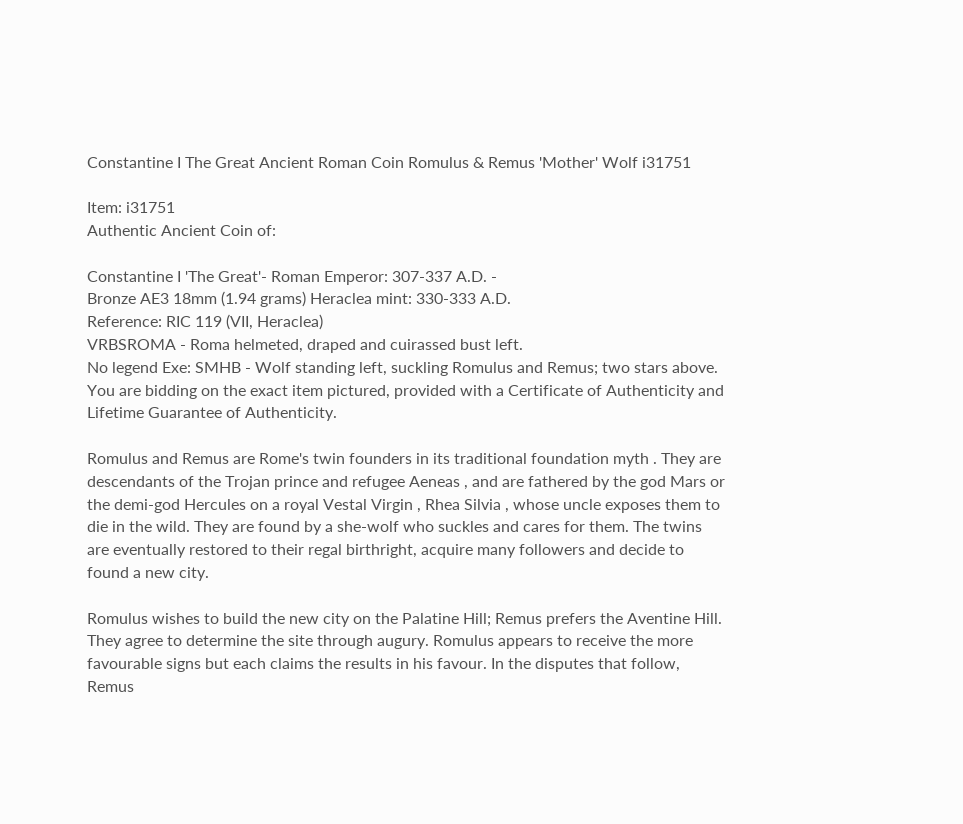Constantine I The Great Ancient Roman Coin Romulus & Remus 'Mother' Wolf i31751

Item: i31751
Authentic Ancient Coin of:

Constantine I 'The Great'- Roman Emperor: 307-337 A.D. -
Bronze AE3 18mm (1.94 grams) Heraclea mint: 330-333 A.D.
Reference: RIC 119 (VII, Heraclea)
VRBSROMA - Roma helmeted, draped and cuirassed bust left.
No legend Exe: SMHB - Wolf standing left, suckling Romulus and Remus; two stars above.
You are bidding on the exact item pictured, provided with a Certificate of Authenticity and Lifetime Guarantee of Authenticity.

Romulus and Remus are Rome's twin founders in its traditional foundation myth . They are descendants of the Trojan prince and refugee Aeneas , and are fathered by the god Mars or the demi-god Hercules on a royal Vestal Virgin , Rhea Silvia , whose uncle exposes them to die in the wild. They are found by a she-wolf who suckles and cares for them. The twins are eventually restored to their regal birthright, acquire many followers and decide to found a new city.

Romulus wishes to build the new city on the Palatine Hill; Remus prefers the Aventine Hill. They agree to determine the site through augury. Romulus appears to receive the more favourable signs but each claims the results in his favour. In the disputes that follow, Remus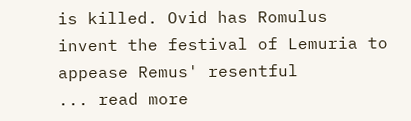is killed. Ovid has Romulus invent the festival of Lemuria to appease Remus' resentful
... read more